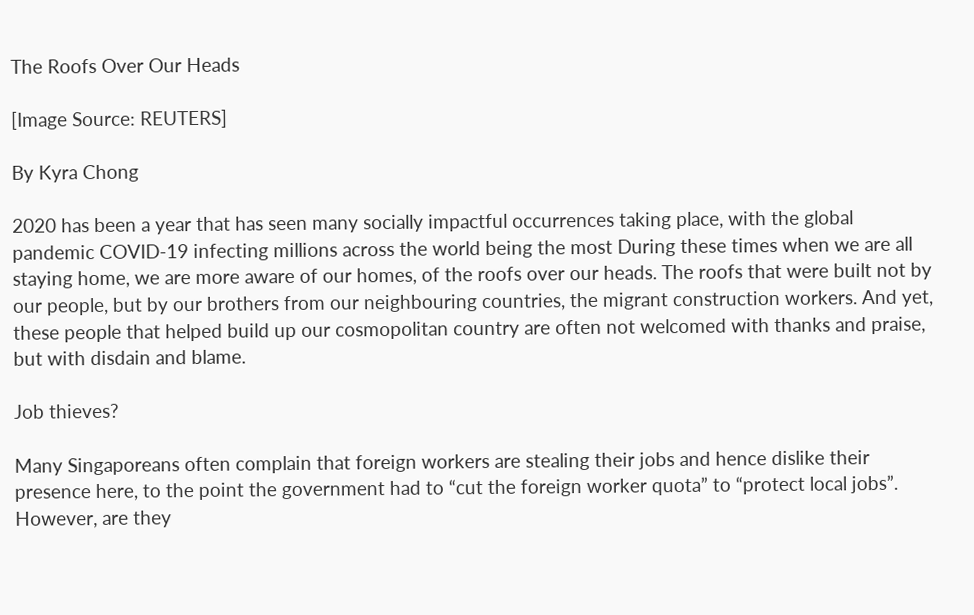The Roofs Over Our Heads

[Image Source: REUTERS]

By Kyra Chong

2020 has been a year that has seen many socially impactful occurrences taking place, with the global pandemic COVID-19 infecting millions across the world being the most During these times when we are all staying home, we are more aware of our homes, of the roofs over our heads. The roofs that were built not by our people, but by our brothers from our neighbouring countries, the migrant construction workers. And yet, these people that helped build up our cosmopolitan country are often not welcomed with thanks and praise, but with disdain and blame.

Job thieves?

Many Singaporeans often complain that foreign workers are stealing their jobs and hence dislike their presence here, to the point the government had to “cut the foreign worker quota” to “protect local jobs”. However, are they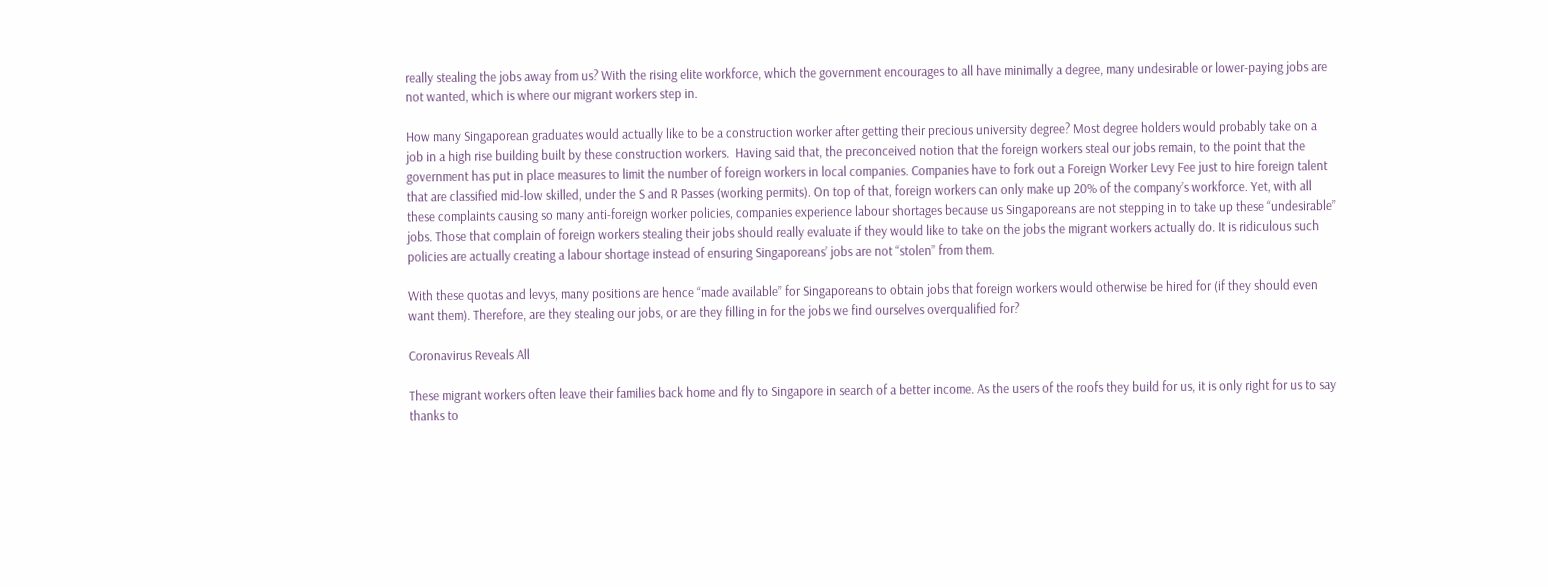really stealing the jobs away from us? With the rising elite workforce, which the government encourages to all have minimally a degree, many undesirable or lower-paying jobs are not wanted, which is where our migrant workers step in.

How many Singaporean graduates would actually like to be a construction worker after getting their precious university degree? Most degree holders would probably take on a job in a high rise building built by these construction workers.  Having said that, the preconceived notion that the foreign workers steal our jobs remain, to the point that the government has put in place measures to limit the number of foreign workers in local companies. Companies have to fork out a Foreign Worker Levy Fee just to hire foreign talent that are classified mid-low skilled, under the S and R Passes (working permits). On top of that, foreign workers can only make up 20% of the company’s workforce. Yet, with all these complaints causing so many anti-foreign worker policies, companies experience labour shortages because us Singaporeans are not stepping in to take up these “undesirable” jobs. Those that complain of foreign workers stealing their jobs should really evaluate if they would like to take on the jobs the migrant workers actually do. It is ridiculous such policies are actually creating a labour shortage instead of ensuring Singaporeans’ jobs are not “stolen” from them.

With these quotas and levys, many positions are hence “made available” for Singaporeans to obtain jobs that foreign workers would otherwise be hired for (if they should even want them). Therefore, are they stealing our jobs, or are they filling in for the jobs we find ourselves overqualified for?

Coronavirus Reveals All

These migrant workers often leave their families back home and fly to Singapore in search of a better income. As the users of the roofs they build for us, it is only right for us to say thanks to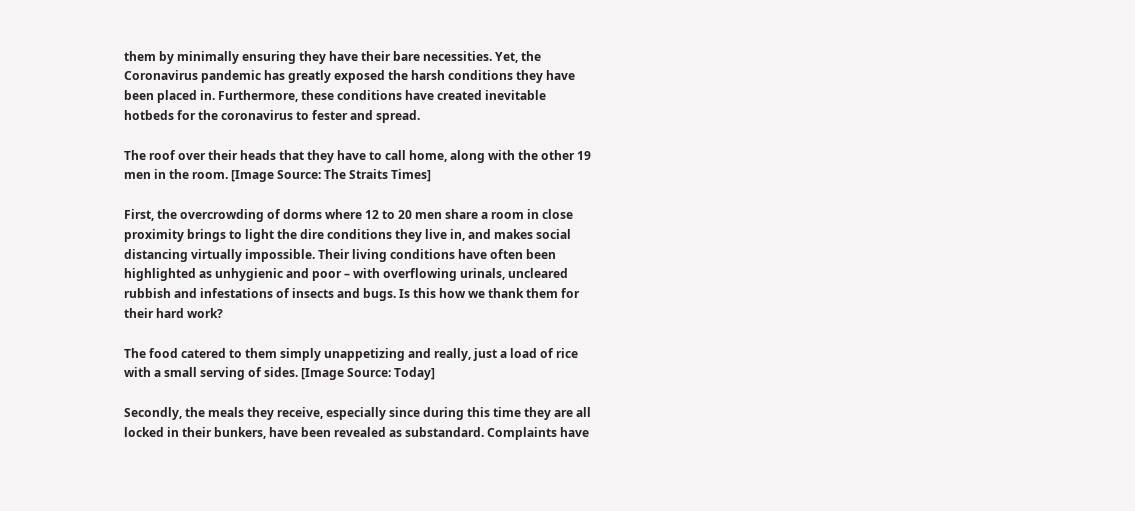them by minimally ensuring they have their bare necessities. Yet, the Coronavirus pandemic has greatly exposed the harsh conditions they have been placed in. Furthermore, these conditions have created inevitable hotbeds for the coronavirus to fester and spread.

The roof over their heads that they have to call home, along with the other 19 men in the room. [Image Source: The Straits Times]

First, the overcrowding of dorms where 12 to 20 men share a room in close proximity brings to light the dire conditions they live in, and makes social distancing virtually impossible. Their living conditions have often been highlighted as unhygienic and poor – with overflowing urinals, uncleared rubbish and infestations of insects and bugs. Is this how we thank them for their hard work?

The food catered to them simply unappetizing and really, just a load of rice with a small serving of sides. [Image Source: Today]

Secondly, the meals they receive, especially since during this time they are all locked in their bunkers, have been revealed as substandard. Complaints have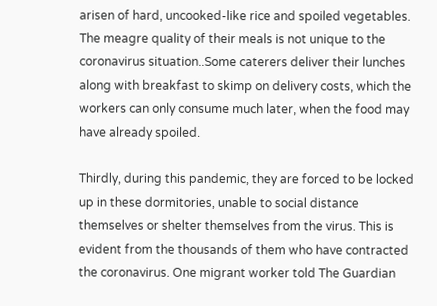arisen of hard, uncooked-like rice and spoiled vegetables. The meagre quality of their meals is not unique to the coronavirus situation..Some caterers deliver their lunches along with breakfast to skimp on delivery costs, which the workers can only consume much later, when the food may have already spoiled.

Thirdly, during this pandemic, they are forced to be locked up in these dormitories, unable to social distance themselves or shelter themselves from the virus. This is evident from the thousands of them who have contracted the coronavirus. One migrant worker told The Guardian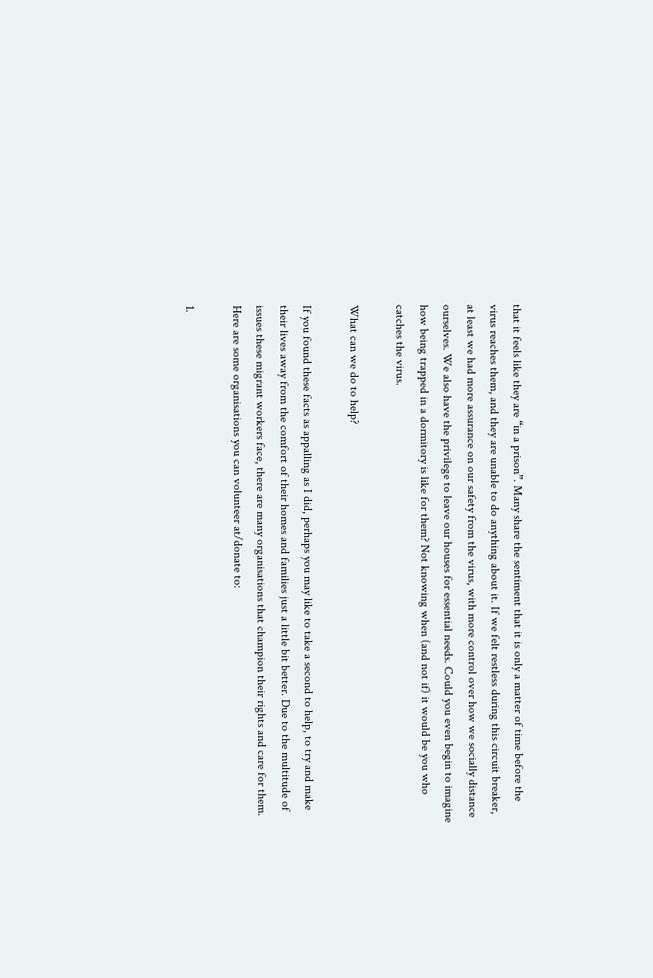that it feels like they are “in a prison”. Many share the sentiment that it is only a matter of time before the virus reaches them, and they are unable to do anything about it. If we felt restless during this circuit breaker, at least we had more assurance on our safety from the virus, with more control over how we socially distance ourselves. We also have the privilege to leave our houses for essential needs. Could you even begin to imagine how being trapped in a dormitory is like for them? Not knowing when (and not if) it would be you who catches the virus.

What can we do to help?

If you found these facts as appalling as I did, perhaps you may like to take a second to help, to try and make their lives away from the comfort of their homes and families just a little bit better. Due to the multitude of issues these migrant workers face, there are many organisations that champion their rights and care for them. Here are some organisations you can volunteer at/donate to:

1.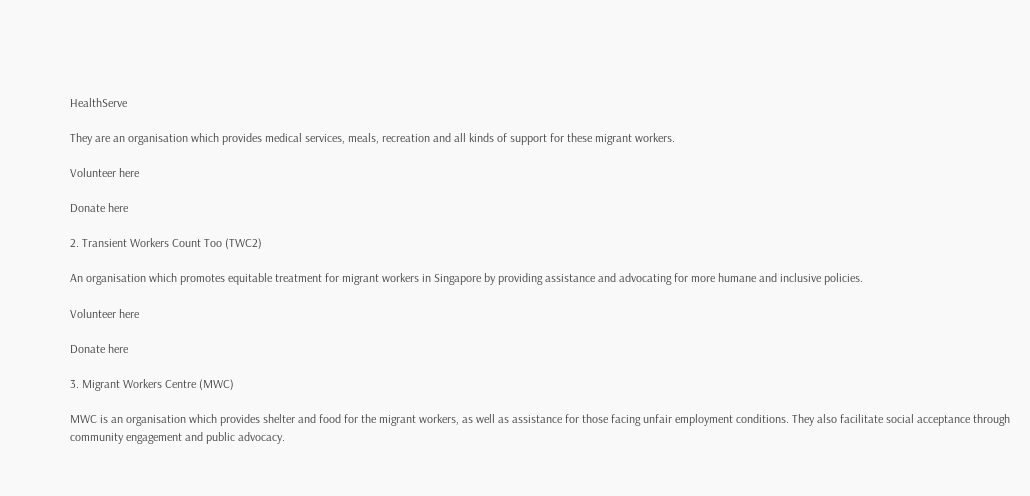HealthServe

They are an organisation which provides medical services, meals, recreation and all kinds of support for these migrant workers.

Volunteer here

Donate here

2. Transient Workers Count Too (TWC2)

An organisation which promotes equitable treatment for migrant workers in Singapore by providing assistance and advocating for more humane and inclusive policies.

Volunteer here

Donate here

3. Migrant Workers Centre (MWC)

MWC is an organisation which provides shelter and food for the migrant workers, as well as assistance for those facing unfair employment conditions. They also facilitate social acceptance through community engagement and public advocacy.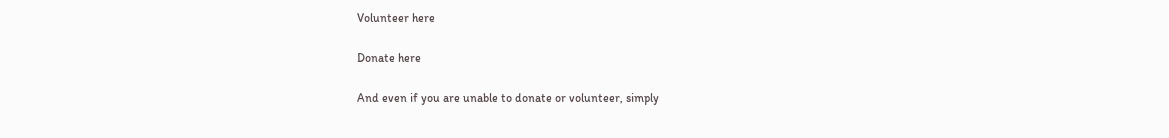Volunteer here

Donate here

And even if you are unable to donate or volunteer, simply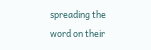spreading the word on their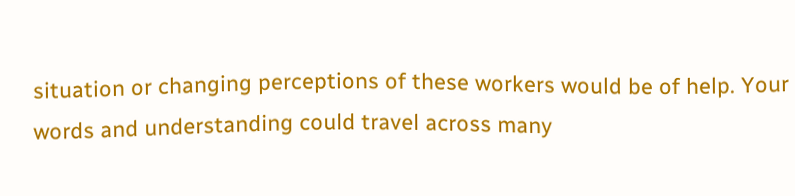situation or changing perceptions of these workers would be of help. Your words and understanding could travel across many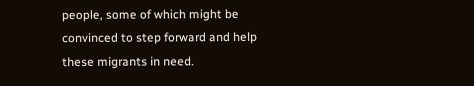people, some of which might be convinced to step forward and help these migrants in need.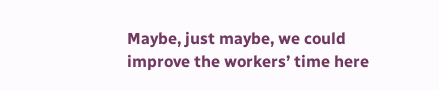Maybe, just maybe, we could improve the workers’ time here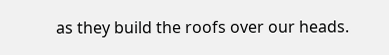as they build the roofs over our heads.